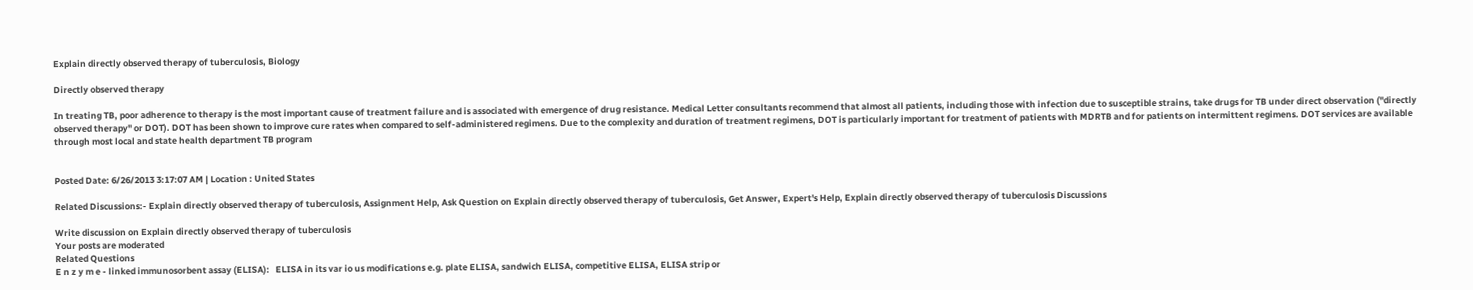Explain directly observed therapy of tuberculosis, Biology

Directly observed therapy

In treating TB, poor adherence to therapy is the most important cause of treatment failure and is associated with emergence of drug resistance. Medical Letter consultants recommend that almost all patients, including those with infection due to susceptible strains, take drugs for TB under direct observation ("directly observed therapy" or DOT). DOT has been shown to improve cure rates when compared to self-administered regimens. Due to the complexity and duration of treatment regimens, DOT is particularly important for treatment of patients with MDRTB and for patients on intermittent regimens. DOT services are available through most local and state health department TB program


Posted Date: 6/26/2013 3:17:07 AM | Location : United States

Related Discussions:- Explain directly observed therapy of tuberculosis, Assignment Help, Ask Question on Explain directly observed therapy of tuberculosis, Get Answer, Expert's Help, Explain directly observed therapy of tuberculosis Discussions

Write discussion on Explain directly observed therapy of tuberculosis
Your posts are moderated
Related Questions
E n z y m e - linked immunosorbent assay (ELISA):   ELISA in its var io us modifications e.g. plate ELISA, sandwich ELISA, competitive ELISA, ELISA strip or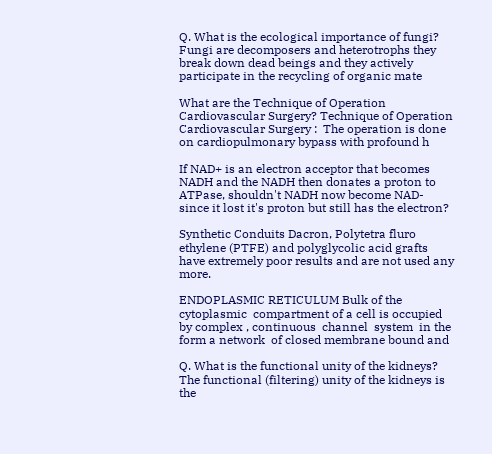Q. What is the ecological importance of fungi? Fungi are decomposers and heterotrophs they break down dead beings and they actively participate in the recycling of organic mate

What are the Technique of Operation Cardiovascular Surgery? Technique of Operation Cardiovascular Surgery :  The operation is done on cardiopulmonary bypass with profound h

If NAD+ is an electron acceptor that becomes NADH and the NADH then donates a proton to ATPase, shouldn't NADH now become NAD- since it lost it's proton but still has the electron?

Synthetic Conduits Dacron, Polytetra fluro ethylene (PTFE) and polyglycolic acid grafts have extremely poor results and are not used any more.

ENDOPLASMIC RETICULUM Bulk of the cytoplasmic  compartment of a cell is occupied by complex , continuous  channel  system  in the form a network  of closed membrane bound and

Q. What is the functional unity of the kidneys? The functional (filtering) unity of the kidneys is the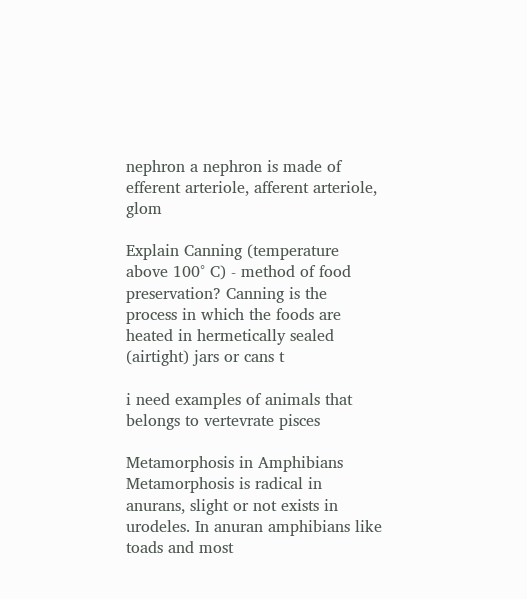nephron a nephron is made of efferent arteriole, afferent arteriole, glom

Explain Canning (temperature above 100° C) - method of food preservation? Canning is the process in which the foods are heated in hermetically sealed (airtight) jars or cans t

i need examples of animals that belongs to vertevrate pisces

Metamorphosis in Amphibians Metamorphosis is radical in anurans, slight or not exists in urodeles. In anuran amphibians like toads and most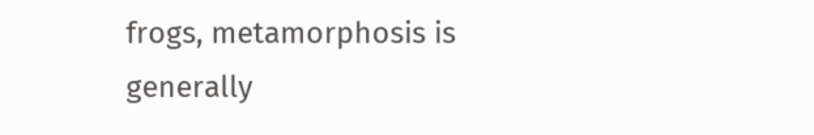frogs, metamorphosis is generally